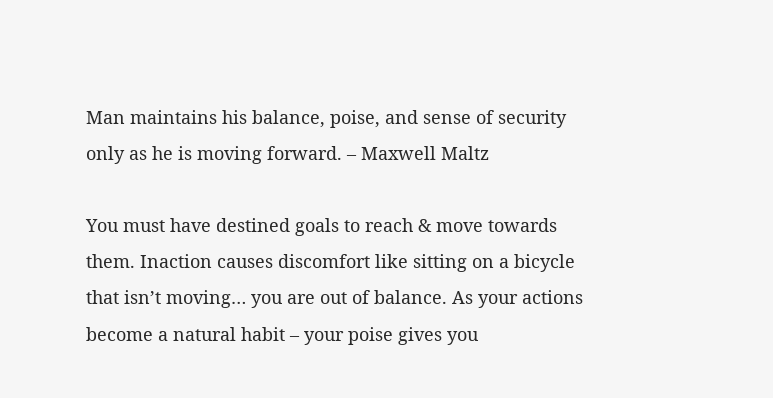Man maintains his balance, poise, and sense of security only as he is moving forward. – Maxwell Maltz

You must have destined goals to reach & move towards them. Inaction causes discomfort like sitting on a bicycle that isn’t moving… you are out of balance. As your actions become a natural habit – your poise gives you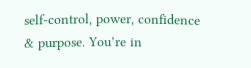self-control, power, confidence & purpose. You’re in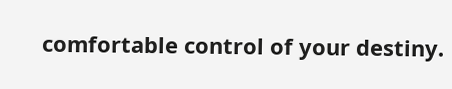comfortable control of your destiny.